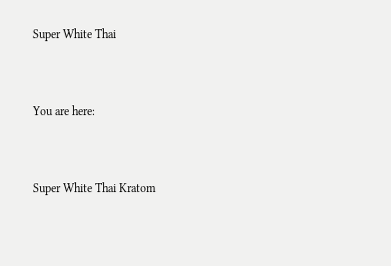Super White Thai


You are here:


Super White Thai Kratom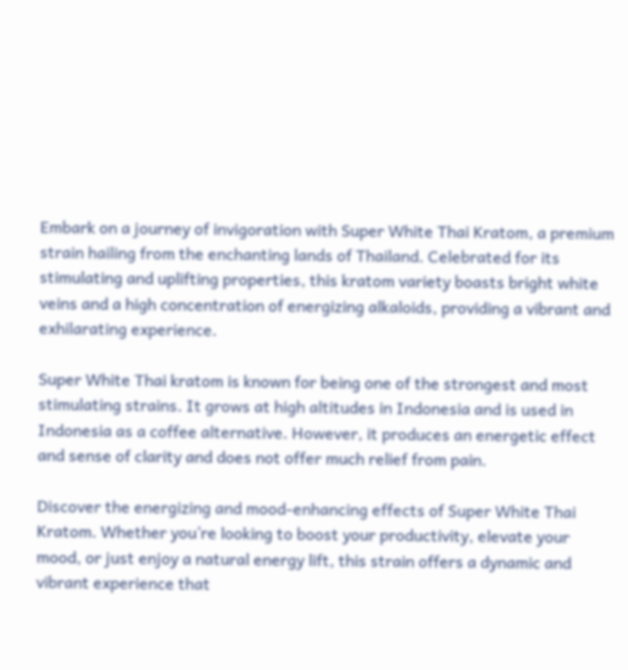Embark on a journey of invigoration with Super White Thai Kratom, a premium strain hailing from the enchanting lands of Thailand. Celebrated for its stimulating and uplifting properties, this kratom variety boasts bright white veins and a high concentration of energizing alkaloids, providing a vibrant and exhilarating experience.

Super White Thai kratom is known for being one of the strongest and most stimulating strains. It grows at high altitudes in Indonesia and is used in Indonesia as a coffee alternative. However, it produces an energetic effect and sense of clarity and does not offer much relief from pain.

Discover the energizing and mood-enhancing effects of Super White Thai Kratom. Whether you’re looking to boost your productivity, elevate your mood, or just enjoy a natural energy lift, this strain offers a dynamic and vibrant experience that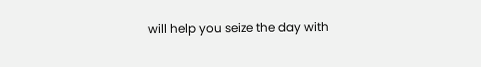will help you seize the day with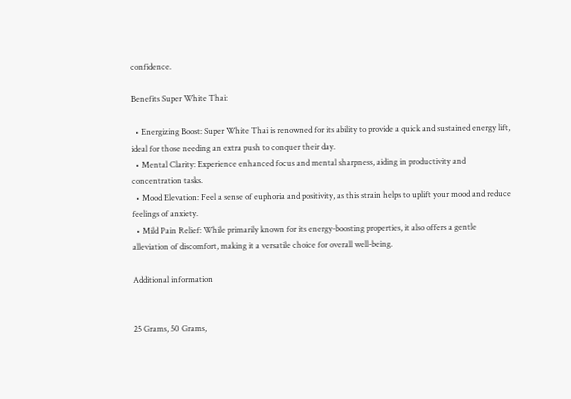confidence.

Benefits Super White Thai:

  • Energizing Boost: Super White Thai is renowned for its ability to provide a quick and sustained energy lift, ideal for those needing an extra push to conquer their day.
  • Mental Clarity: Experience enhanced focus and mental sharpness, aiding in productivity and concentration tasks.
  • Mood Elevation: Feel a sense of euphoria and positivity, as this strain helps to uplift your mood and reduce feelings of anxiety.
  • Mild Pain Relief: While primarily known for its energy-boosting properties, it also offers a gentle alleviation of discomfort, making it a versatile choice for overall well-being.

Additional information


25 Grams, 50 Grams,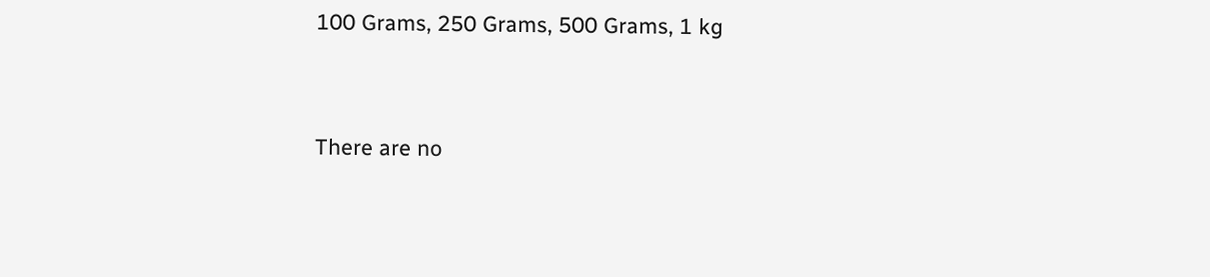100 Grams, 250 Grams, 500 Grams, 1 kg


There are no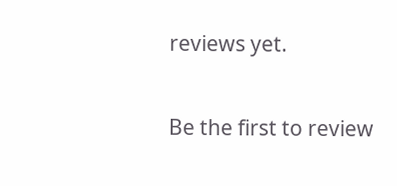reviews yet.

Be the first to review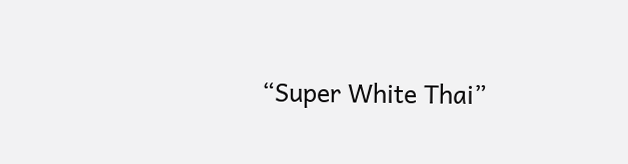“Super White Thai”